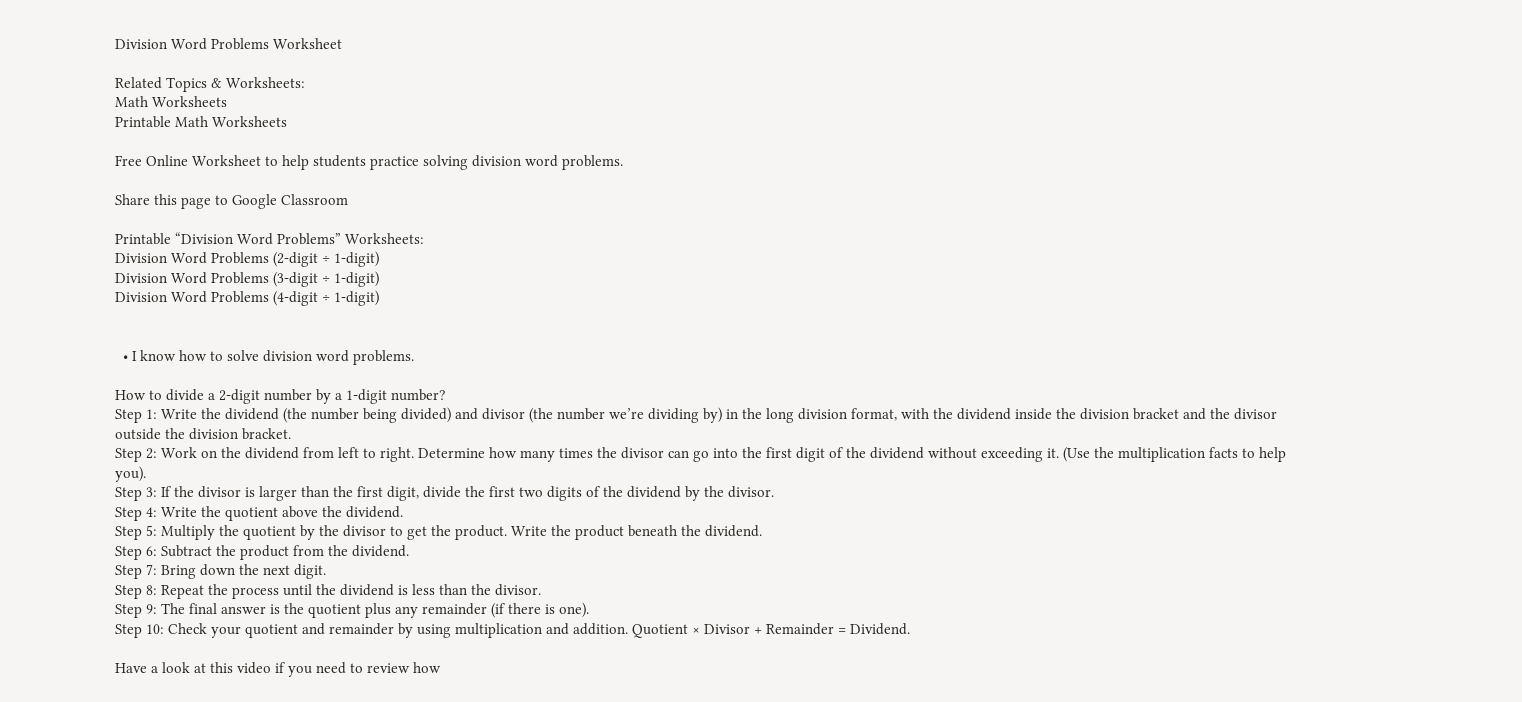Division Word Problems Worksheet

Related Topics & Worksheets:
Math Worksheets
Printable Math Worksheets

Free Online Worksheet to help students practice solving division word problems.

Share this page to Google Classroom

Printable “Division Word Problems” Worksheets:
Division Word Problems (2-digit ÷ 1-digit)
Division Word Problems (3-digit ÷ 1-digit)
Division Word Problems (4-digit ÷ 1-digit)


  • I know how to solve division word problems.

How to divide a 2-digit number by a 1-digit number?
Step 1: Write the dividend (the number being divided) and divisor (the number we’re dividing by) in the long division format, with the dividend inside the division bracket and the divisor outside the division bracket.
Step 2: Work on the dividend from left to right. Determine how many times the divisor can go into the first digit of the dividend without exceeding it. (Use the multiplication facts to help you).
Step 3: If the divisor is larger than the first digit, divide the first two digits of the dividend by the divisor.
Step 4: Write the quotient above the dividend.
Step 5: Multiply the quotient by the divisor to get the product. Write the product beneath the dividend.
Step 6: Subtract the product from the dividend.
Step 7: Bring down the next digit.
Step 8: Repeat the process until the dividend is less than the divisor.
Step 9: The final answer is the quotient plus any remainder (if there is one).
Step 10: Check your quotient and remainder by using multiplication and addition. Quotient × Divisor + Remainder = Dividend.

Have a look at this video if you need to review how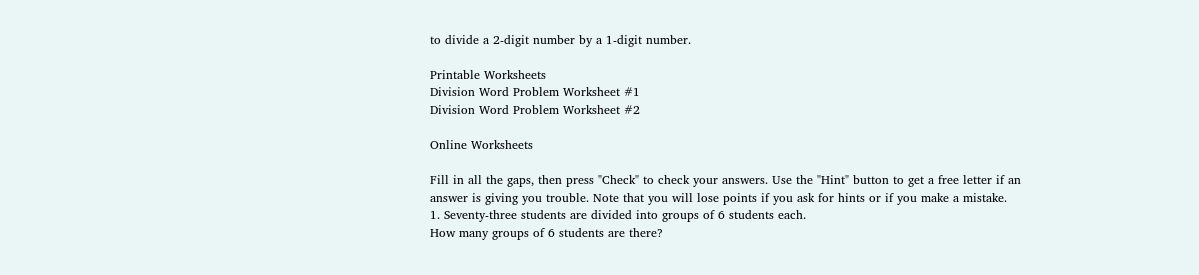to divide a 2-digit number by a 1-digit number.

Printable Worksheets
Division Word Problem Worksheet #1
Division Word Problem Worksheet #2

Online Worksheets

Fill in all the gaps, then press "Check" to check your answers. Use the "Hint" button to get a free letter if an answer is giving you trouble. Note that you will lose points if you ask for hints or if you make a mistake.
1. Seventy-three students are divided into groups of 6 students each.
How many groups of 6 students are there?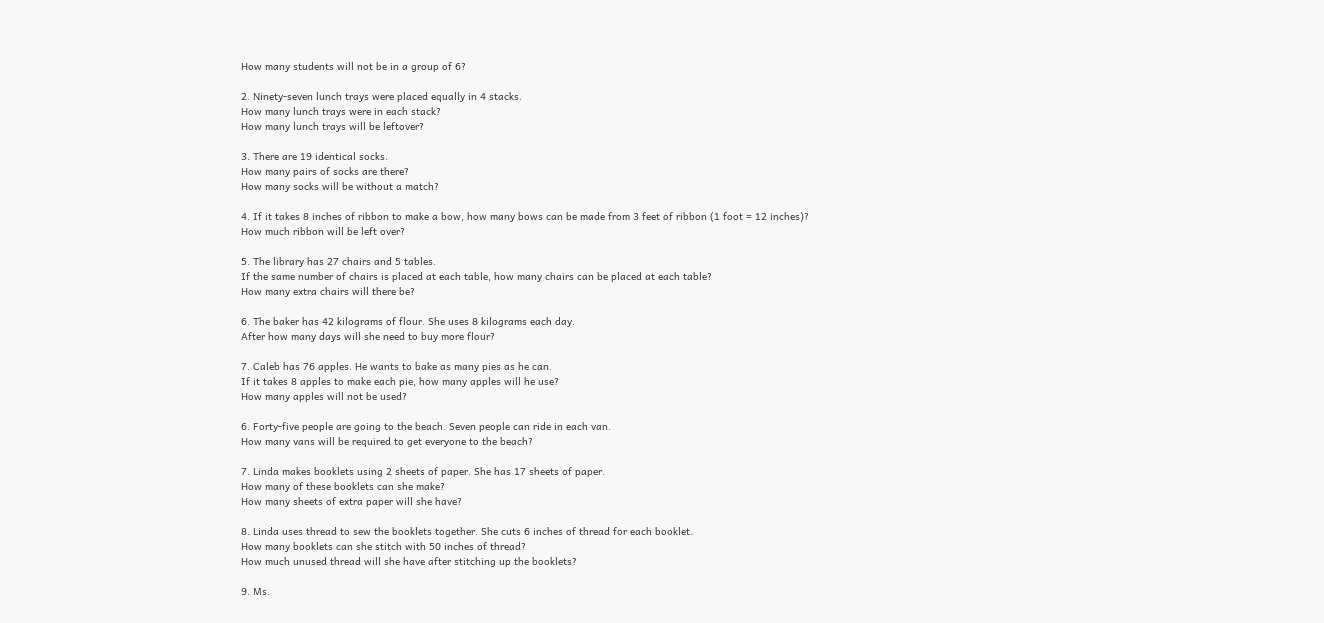How many students will not be in a group of 6?

2. Ninety-seven lunch trays were placed equally in 4 stacks.
How many lunch trays were in each stack?
How many lunch trays will be leftover?

3. There are 19 identical socks.
How many pairs of socks are there?
How many socks will be without a match?

4. If it takes 8 inches of ribbon to make a bow, how many bows can be made from 3 feet of ribbon (1 foot = 12 inches)?
How much ribbon will be left over?

5. The library has 27 chairs and 5 tables.
If the same number of chairs is placed at each table, how many chairs can be placed at each table?
How many extra chairs will there be?

6. The baker has 42 kilograms of flour. She uses 8 kilograms each day.
After how many days will she need to buy more flour?

7. Caleb has 76 apples. He wants to bake as many pies as he can.
If it takes 8 apples to make each pie, how many apples will he use?
How many apples will not be used?

6. Forty-five people are going to the beach. Seven people can ride in each van.
How many vans will be required to get everyone to the beach?

7. Linda makes booklets using 2 sheets of paper. She has 17 sheets of paper.
How many of these booklets can she make?
How many sheets of extra paper will she have?

8. Linda uses thread to sew the booklets together. She cuts 6 inches of thread for each booklet.
How many booklets can she stitch with 50 inches of thread?
How much unused thread will she have after stitching up the booklets?

9. Ms.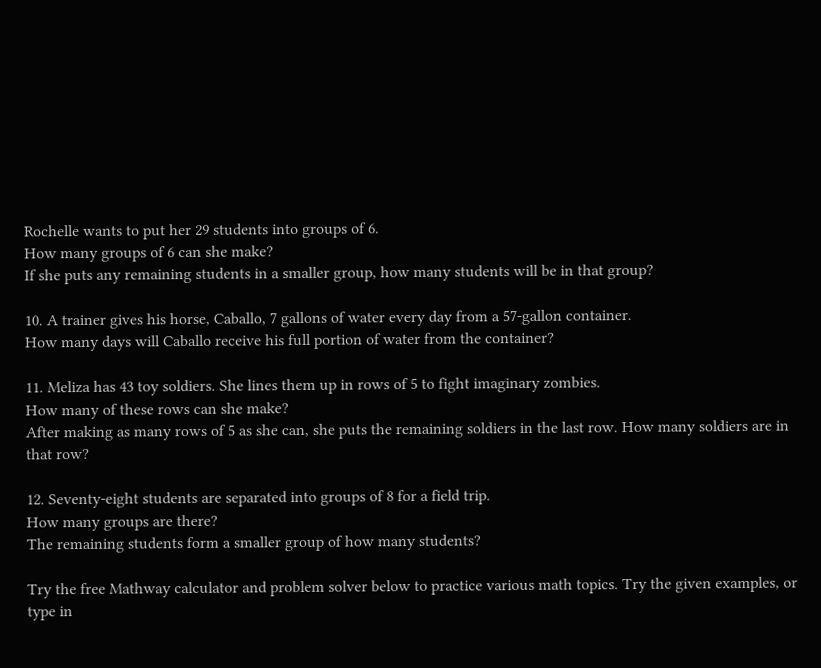Rochelle wants to put her 29 students into groups of 6.
How many groups of 6 can she make?
If she puts any remaining students in a smaller group, how many students will be in that group?

10. A trainer gives his horse, Caballo, 7 gallons of water every day from a 57-gallon container.
How many days will Caballo receive his full portion of water from the container?

11. Meliza has 43 toy soldiers. She lines them up in rows of 5 to fight imaginary zombies.
How many of these rows can she make?
After making as many rows of 5 as she can, she puts the remaining soldiers in the last row. How many soldiers are in that row?

12. Seventy-eight students are separated into groups of 8 for a field trip.
How many groups are there?
The remaining students form a smaller group of how many students?

Try the free Mathway calculator and problem solver below to practice various math topics. Try the given examples, or type in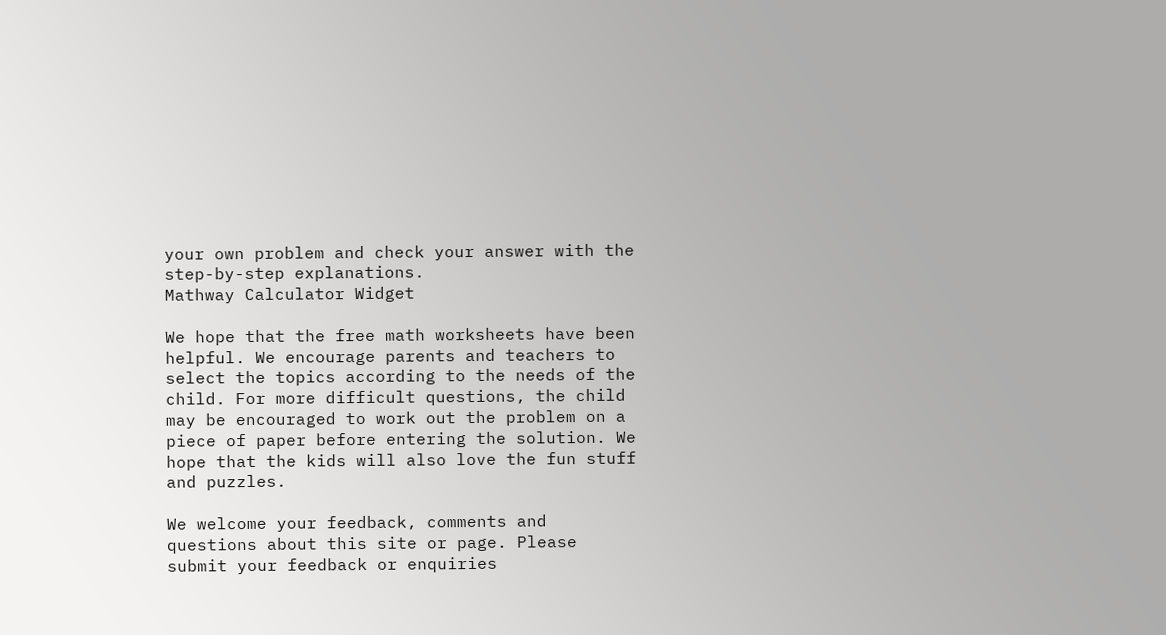your own problem and check your answer with the step-by-step explanations.
Mathway Calculator Widget

We hope that the free math worksheets have been helpful. We encourage parents and teachers to select the topics according to the needs of the child. For more difficult questions, the child may be encouraged to work out the problem on a piece of paper before entering the solution. We hope that the kids will also love the fun stuff and puzzles.

We welcome your feedback, comments and questions about this site or page. Please submit your feedback or enquiries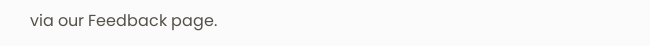via our Feedback page.